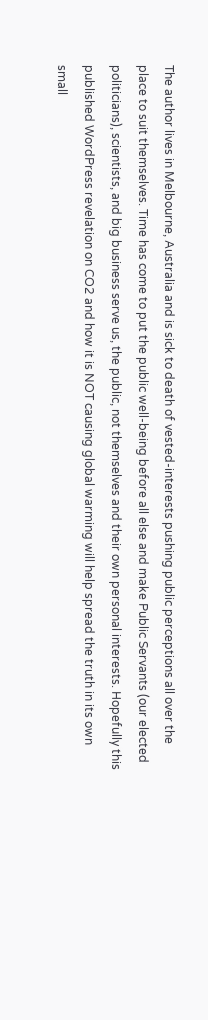The author lives in Melbourne, Australia and is sick to death of vested-interests pushing public perceptions all over the place to suit themselves. Time has come to put the public well-being before all else and make Public Servants (our elected politicians), scientists, and big business serve us, the public, not themselves and their own personal interests. Hopefully this published WordPress revelation on CO2 and how it is NOT causing global warming will help spread the truth in its own small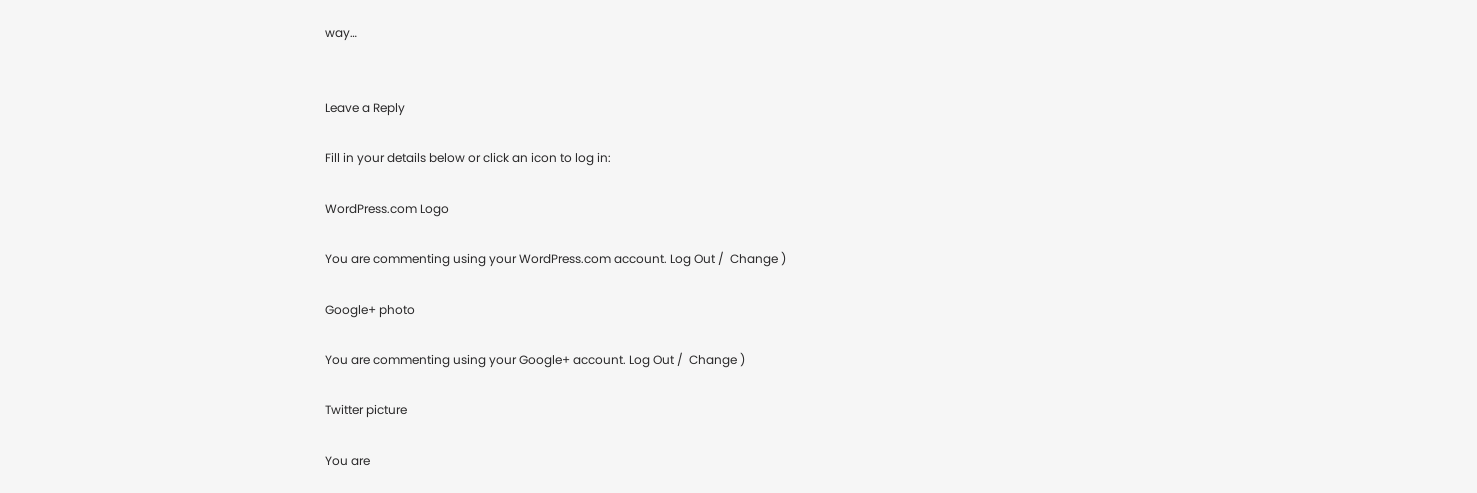way…


Leave a Reply

Fill in your details below or click an icon to log in:

WordPress.com Logo

You are commenting using your WordPress.com account. Log Out /  Change )

Google+ photo

You are commenting using your Google+ account. Log Out /  Change )

Twitter picture

You are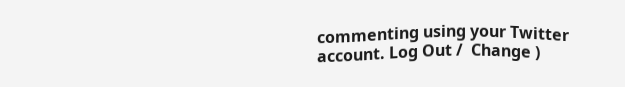commenting using your Twitter account. Log Out /  Change )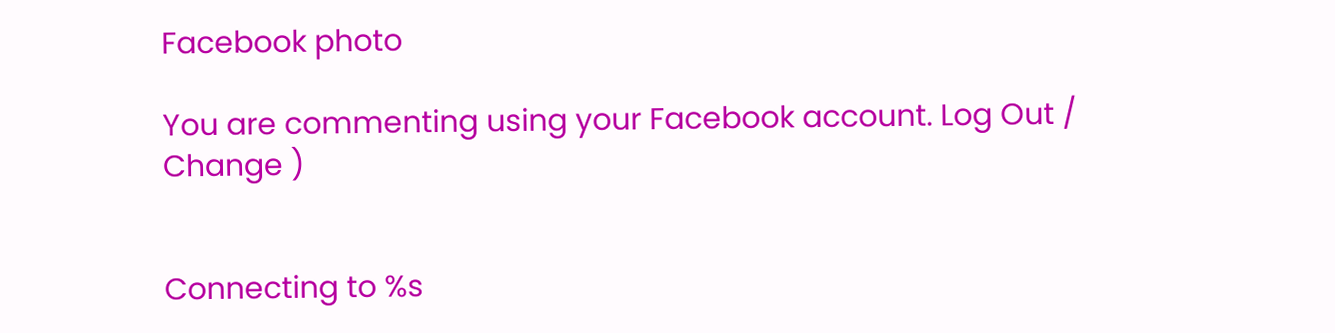Facebook photo

You are commenting using your Facebook account. Log Out /  Change )


Connecting to %s